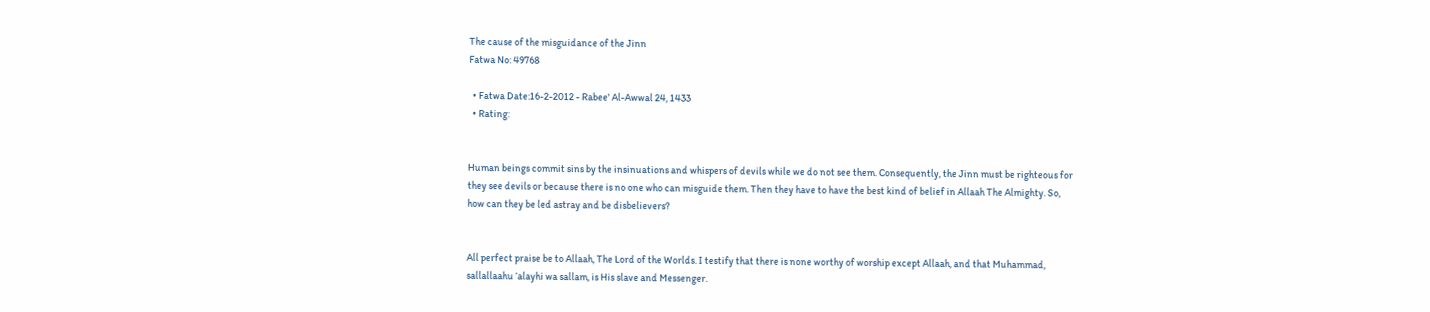The cause of the misguidance of the Jinn
Fatwa No: 49768

  • Fatwa Date:16-2-2012 - Rabee' Al-Awwal 24, 1433
  • Rating:


Human beings commit sins by the insinuations and whispers of devils while we do not see them. Consequently, the Jinn must be righteous for they see devils or because there is no one who can misguide them. Then they have to have the best kind of belief in Allaah The Almighty. So, how can they be led astray and be disbelievers?


All perfect praise be to Allaah, The Lord of the Worlds. I testify that there is none worthy of worship except Allaah, and that Muhammad, sallallaahu ‘alayhi wa sallam, is His slave and Messenger.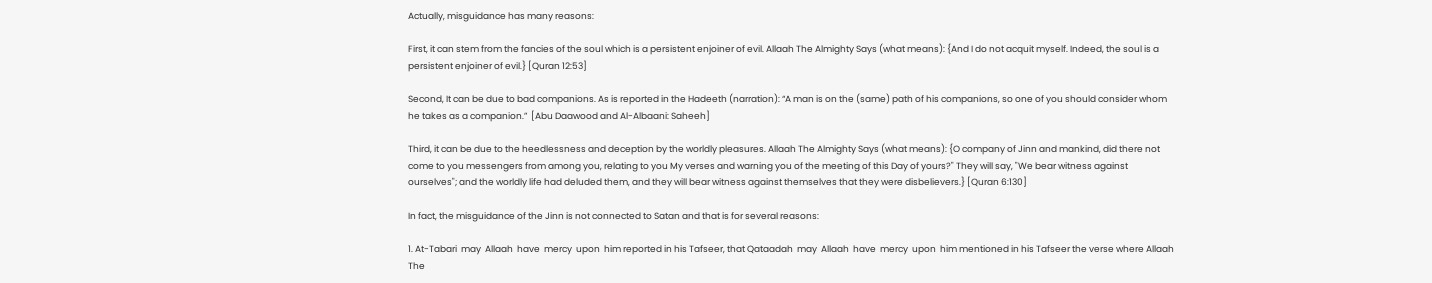Actually, misguidance has many reasons:

First, it can stem from the fancies of the soul which is a persistent enjoiner of evil. Allaah The Almighty Says (what means): {And I do not acquit myself. Indeed, the soul is a persistent enjoiner of evil.} [Quran 12:53]

Second, It can be due to bad companions. As is reported in the Hadeeth (narration): “A man is on the (same) path of his companions, so one of you should consider whom he takes as a companion.”  [Abu Daawood and Al-Albaani: Saheeh]

Third, it can be due to the heedlessness and deception by the worldly pleasures. Allaah The Almighty Says (what means): {O company of Jinn and mankind, did there not come to you messengers from among you, relating to you My verses and warning you of the meeting of this Day of yours?" They will say, "We bear witness against ourselves"; and the worldly life had deluded them, and they will bear witness against themselves that they were disbelievers.} [Quran 6:130]

In fact, the misguidance of the Jinn is not connected to Satan and that is for several reasons:

1. At-Tabari  may  Allaah  have  mercy  upon  him reported in his Tafseer, that Qataadah  may  Allaah  have  mercy  upon  him mentioned in his Tafseer the verse where Allaah The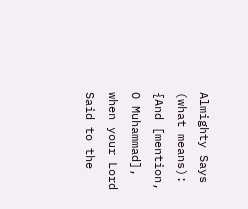Almighty Says (what means): {And [mention, O Muhammad], when your Lord Said to the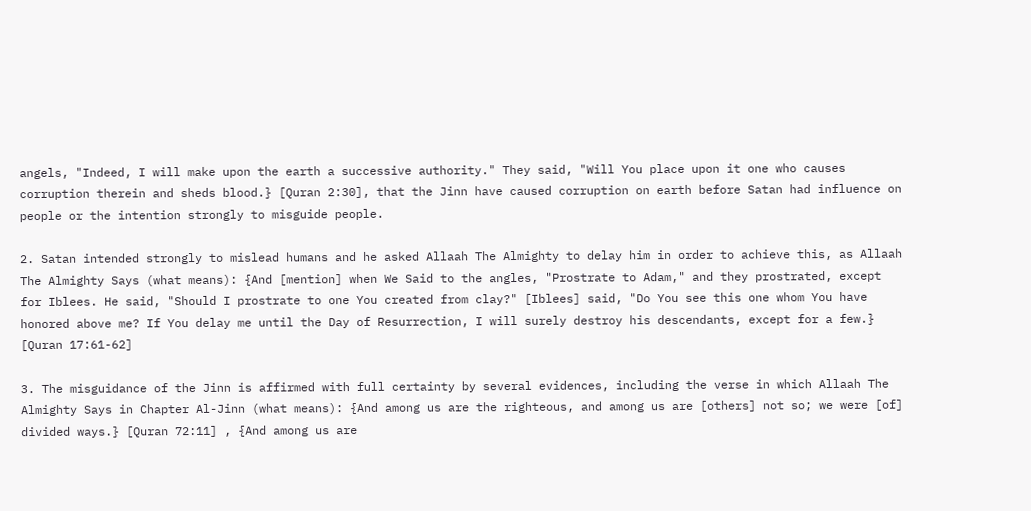angels, "Indeed, I will make upon the earth a successive authority." They said, "Will You place upon it one who causes corruption therein and sheds blood.} [Quran 2:30], that the Jinn have caused corruption on earth before Satan had influence on people or the intention strongly to misguide people.

2. Satan intended strongly to mislead humans and he asked Allaah The Almighty to delay him in order to achieve this, as Allaah The Almighty Says (what means): {And [mention] when We Said to the angles, "Prostrate to Adam," and they prostrated, except for Iblees. He said, "Should I prostrate to one You created from clay?" [Iblees] said, "Do You see this one whom You have honored above me? If You delay me until the Day of Resurrection, I will surely destroy his descendants, except for a few.} [Quran 17:61-62]

3. The misguidance of the Jinn is affirmed with full certainty by several evidences, including the verse in which Allaah The Almighty Says in Chapter Al-Jinn (what means): {And among us are the righteous, and among us are [others] not so; we were [of] divided ways.} [Quran 72:11] , {And among us are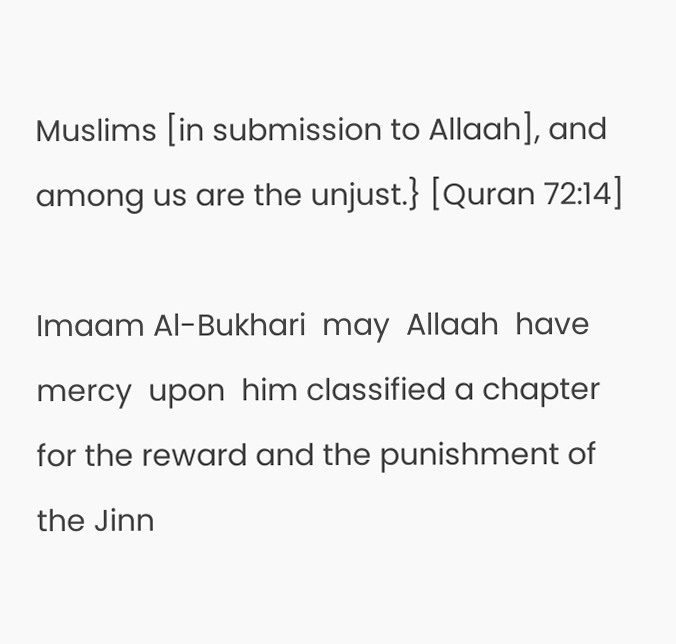Muslims [in submission to Allaah], and among us are the unjust.} [Quran 72:14]

Imaam Al-Bukhari  may  Allaah  have  mercy  upon  him classified a chapter for the reward and the punishment of the Jinn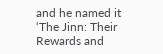and he named it ‘The Jinn: Their Rewards and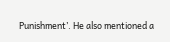Punishment’. He also mentioned a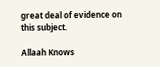great deal of evidence on this subject.

Allaah Knows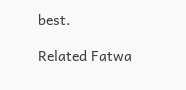best.

Related Fatwa